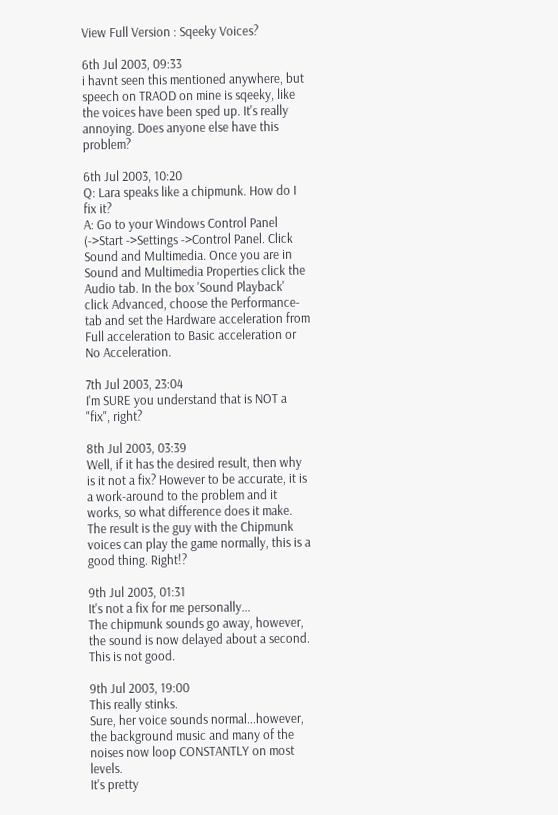View Full Version : Sqeeky Voices?

6th Jul 2003, 09:33
i havnt seen this mentioned anywhere, but speech on TRAOD on mine is sqeeky, like the voices have been sped up. It's really annoying. Does anyone else have this problem?

6th Jul 2003, 10:20
Q: Lara speaks like a chipmunk. How do I fix it?
A: Go to your Windows Control Panel (->Start ->Settings ->Control Panel. Click Sound and Multimedia. Once you are in Sound and Multimedia Properties click the Audio tab. In the box 'Sound Playback' click Advanced, choose the Performance-tab and set the Hardware acceleration from Full acceleration to Basic acceleration or No Acceleration.

7th Jul 2003, 23:04
I'm SURE you understand that is NOT a "fix", right?

8th Jul 2003, 03:39
Well, if it has the desired result, then why is it not a fix? However to be accurate, it is a work-around to the problem and it works, so what difference does it make. The result is the guy with the Chipmunk voices can play the game normally, this is a good thing. Right!?

9th Jul 2003, 01:31
It's not a fix for me personally...
The chipmunk sounds go away, however, the sound is now delayed about a second. This is not good.

9th Jul 2003, 19:00
This really stinks.
Sure, her voice sounds normal...however, the background music and many of the noises now loop CONSTANTLY on most levels.
It's pretty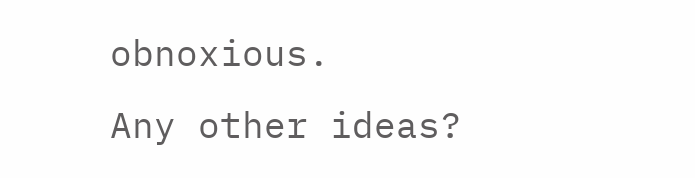obnoxious.
Any other ideas?